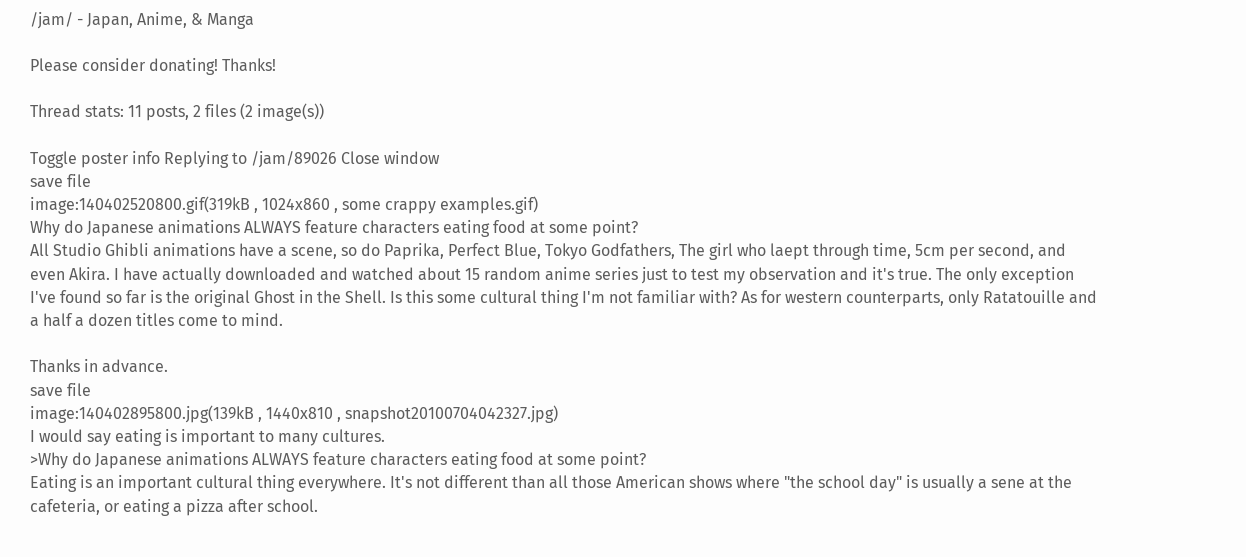/jam/ - Japan, Anime, & Manga

Please consider donating! Thanks!

Thread stats: 11 posts, 2 files (2 image(s))

Toggle poster info Replying to /jam/89026 Close window
save file
image:140402520800.gif(319kB , 1024x860 , some crappy examples.gif)
Why do Japanese animations ALWAYS feature characters eating food at some point?
All Studio Ghibli animations have a scene, so do Paprika, Perfect Blue, Tokyo Godfathers, The girl who laept through time, 5cm per second, and even Akira. I have actually downloaded and watched about 15 random anime series just to test my observation and it's true. The only exception I've found so far is the original Ghost in the Shell. Is this some cultural thing I'm not familiar with? As for western counterparts, only Ratatouille and a half a dozen titles come to mind.

Thanks in advance.
save file
image:140402895800.jpg(139kB , 1440x810 , snapshot20100704042327.jpg)
I would say eating is important to many cultures.
>Why do Japanese animations ALWAYS feature characters eating food at some point?
Eating is an important cultural thing everywhere. It's not different than all those American shows where "the school day" is usually a sene at the cafeteria, or eating a pizza after school.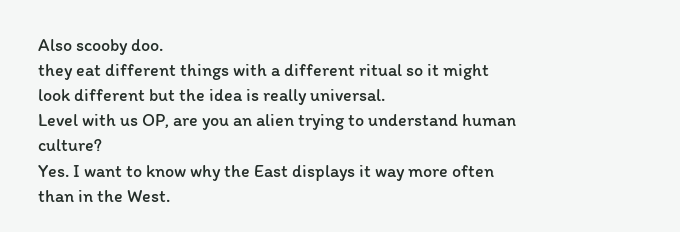Also scooby doo.
they eat different things with a different ritual so it might look different but the idea is really universal.
Level with us OP, are you an alien trying to understand human culture?
Yes. I want to know why the East displays it way more often than in the West.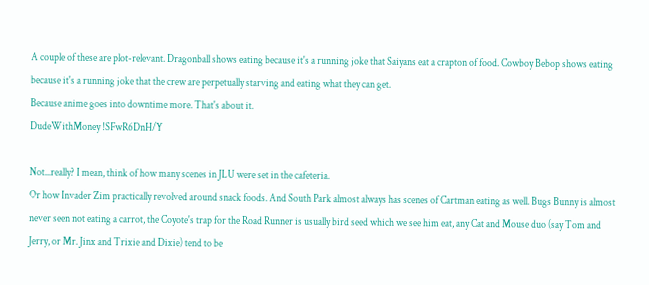A couple of these are plot-relevant. Dragonball shows eating because it's a running joke that Saiyans eat a crapton of food. Cowboy Bebop shows eating because it's a running joke that the crew are perpetually starving and eating what they can get.
Because anime goes into downtime more. That's about it.
DudeWithMoney !SFwR6DnH/Y

Not...really? I mean, think of how many scenes in JLU were set in the cafeteria.
Or how Invader Zim practically revolved around snack foods. And South Park almost always has scenes of Cartman eating as well. Bugs Bunny is almost never seen not eating a carrot, the Coyote's trap for the Road Runner is usually bird seed which we see him eat, any Cat and Mouse duo (say Tom and Jerry, or Mr. Jinx and Trixie and Dixie) tend to be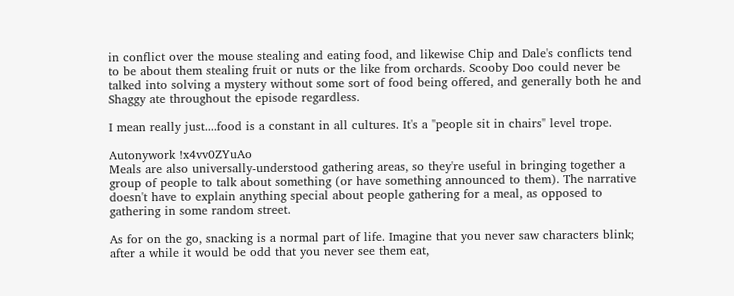in conflict over the mouse stealing and eating food, and likewise Chip and Dale's conflicts tend to be about them stealing fruit or nuts or the like from orchards. Scooby Doo could never be talked into solving a mystery without some sort of food being offered, and generally both he and Shaggy ate throughout the episode regardless.

I mean really just....food is a constant in all cultures. It's a "people sit in chairs" level trope.

Autonywork !x4vv0ZYuAo
Meals are also universally-understood gathering areas, so they're useful in bringing together a group of people to talk about something (or have something announced to them). The narrative doesn't have to explain anything special about people gathering for a meal, as opposed to gathering in some random street.

As for on the go, snacking is a normal part of life. Imagine that you never saw characters blink; after a while it would be odd that you never see them eat,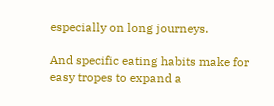especially on long journeys.

And specific eating habits make for easy tropes to expand a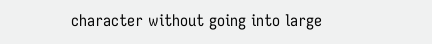character without going into large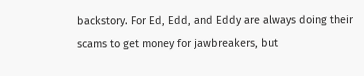backstory. For Ed, Edd, and Eddy are always doing their scams to get money for jawbreakers, but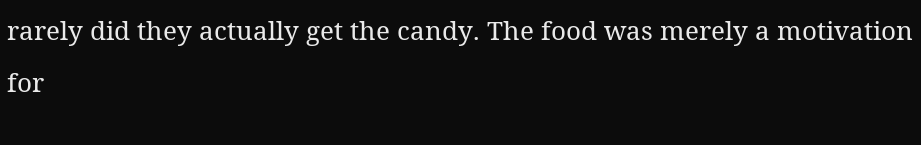rarely did they actually get the candy. The food was merely a motivation for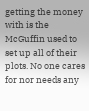getting the money with is the McGuffin used to set up all of their plots. No one cares for nor needs any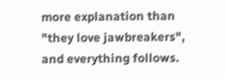more explanation than "they love jawbreakers", and everything follows.